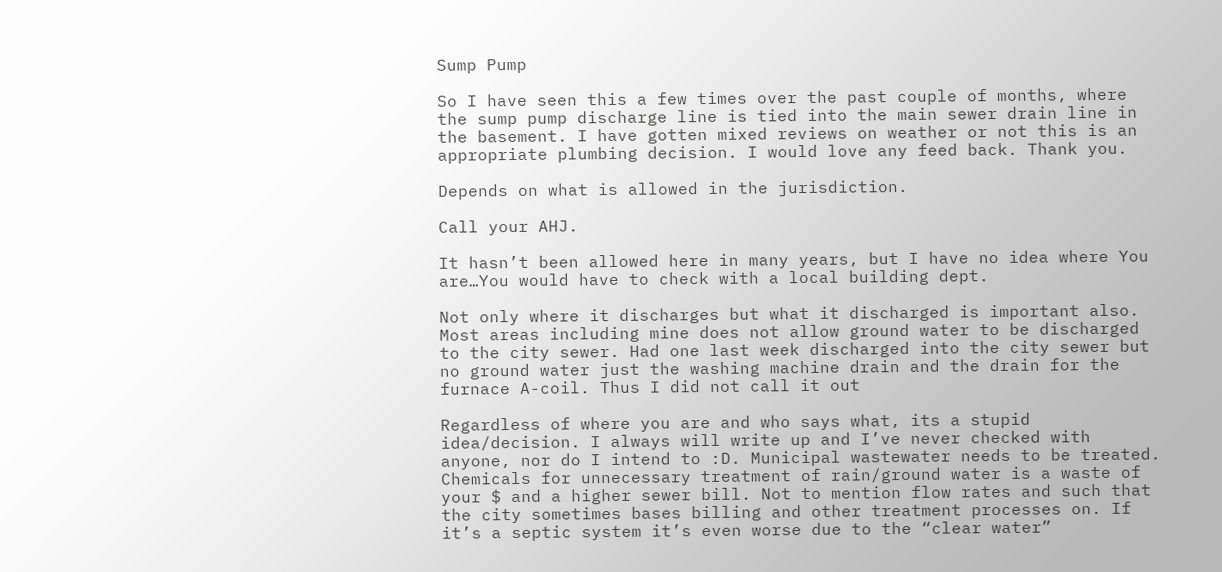Sump Pump

So I have seen this a few times over the past couple of months, where the sump pump discharge line is tied into the main sewer drain line in the basement. I have gotten mixed reviews on weather or not this is an appropriate plumbing decision. I would love any feed back. Thank you.

Depends on what is allowed in the jurisdiction.

Call your AHJ.

It hasn’t been allowed here in many years, but I have no idea where You are…You would have to check with a local building dept.

Not only where it discharges but what it discharged is important also. Most areas including mine does not allow ground water to be discharged to the city sewer. Had one last week discharged into the city sewer but no ground water just the washing machine drain and the drain for the furnace A-coil. Thus I did not call it out

Regardless of where you are and who says what, its a stupid idea/decision. I always will write up and I’ve never checked with anyone, nor do I intend to :D. Municipal wastewater needs to be treated. Chemicals for unnecessary treatment of rain/ground water is a waste of your $ and a higher sewer bill. Not to mention flow rates and such that the city sometimes bases billing and other treatment processes on. If it’s a septic system it’s even worse due to the “clear water”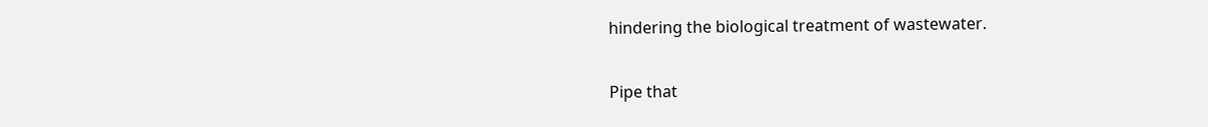hindering the biological treatment of wastewater.

Pipe that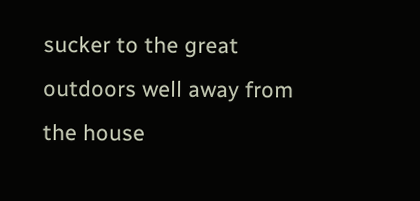sucker to the great outdoors well away from the house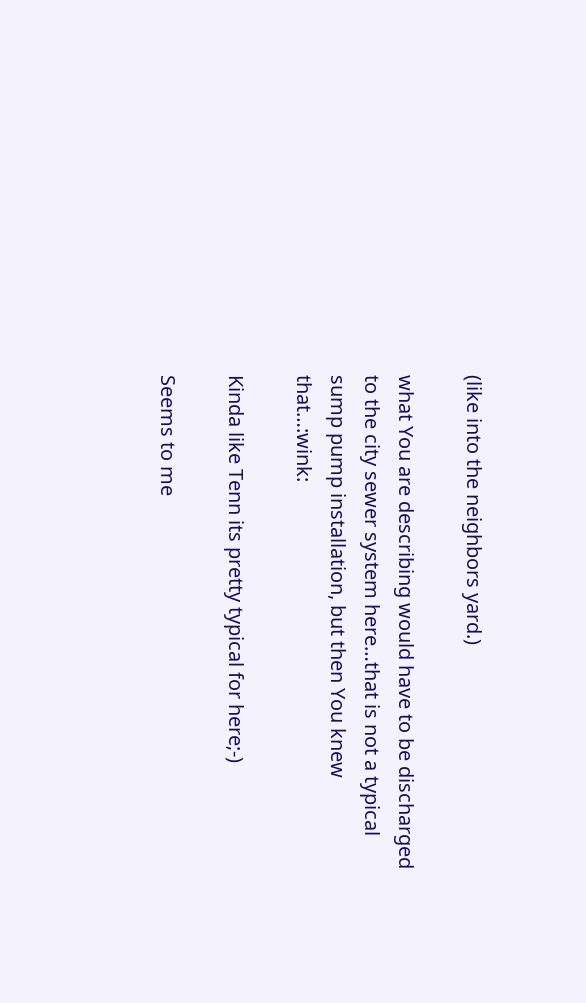(like into the neighbors yard.)

what You are describing would have to be discharged to the city sewer system here…that is not a typical sump pump installation, but then You knew that…:wink:

Kinda like Tenn its pretty typical for here;-)

Seems to me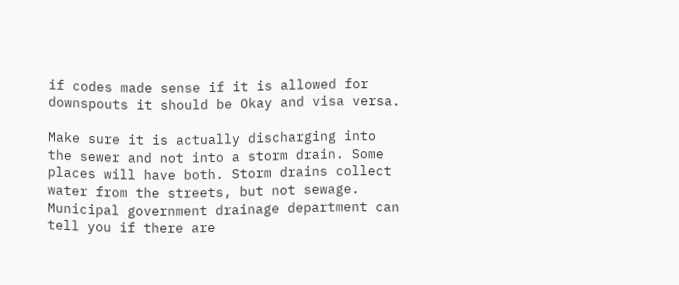if codes made sense if it is allowed for downspouts it should be Okay and visa versa.

Make sure it is actually discharging into the sewer and not into a storm drain. Some places will have both. Storm drains collect water from the streets, but not sewage. Municipal government drainage department can tell you if there are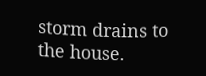storm drains to the house.